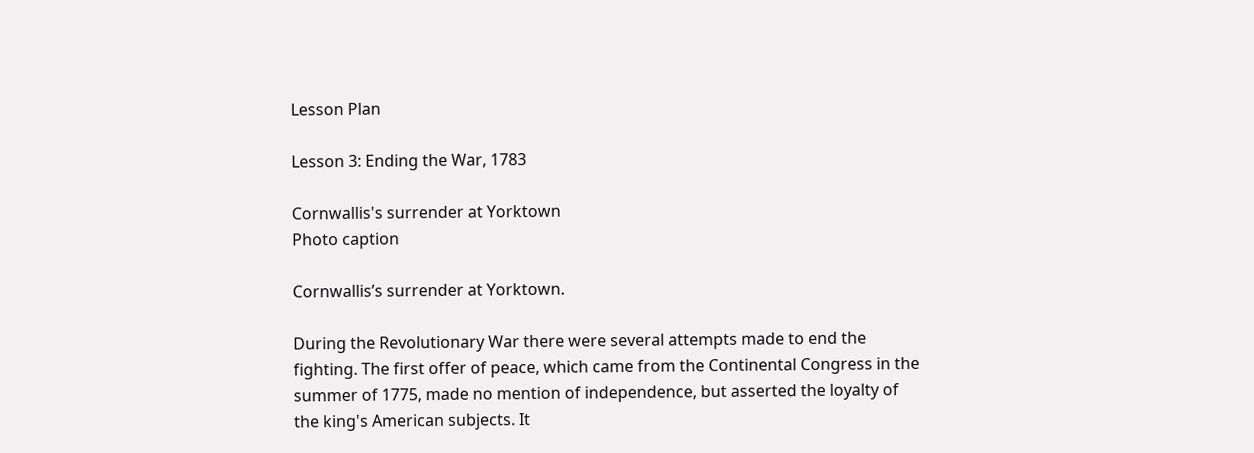Lesson Plan

Lesson 3: Ending the War, 1783

Cornwallis's surrender at Yorktown
Photo caption

Cornwallis’s surrender at Yorktown.

During the Revolutionary War there were several attempts made to end the fighting. The first offer of peace, which came from the Continental Congress in the summer of 1775, made no mention of independence, but asserted the loyalty of the king's American subjects. It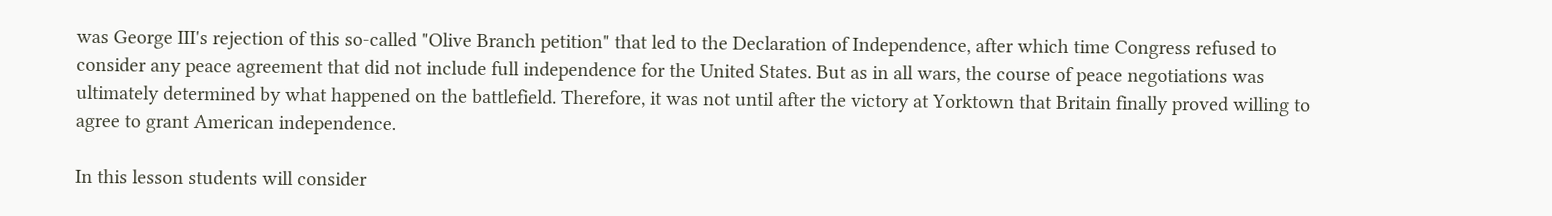was George III's rejection of this so-called "Olive Branch petition" that led to the Declaration of Independence, after which time Congress refused to consider any peace agreement that did not include full independence for the United States. But as in all wars, the course of peace negotiations was ultimately determined by what happened on the battlefield. Therefore, it was not until after the victory at Yorktown that Britain finally proved willing to agree to grant American independence.

In this lesson students will consider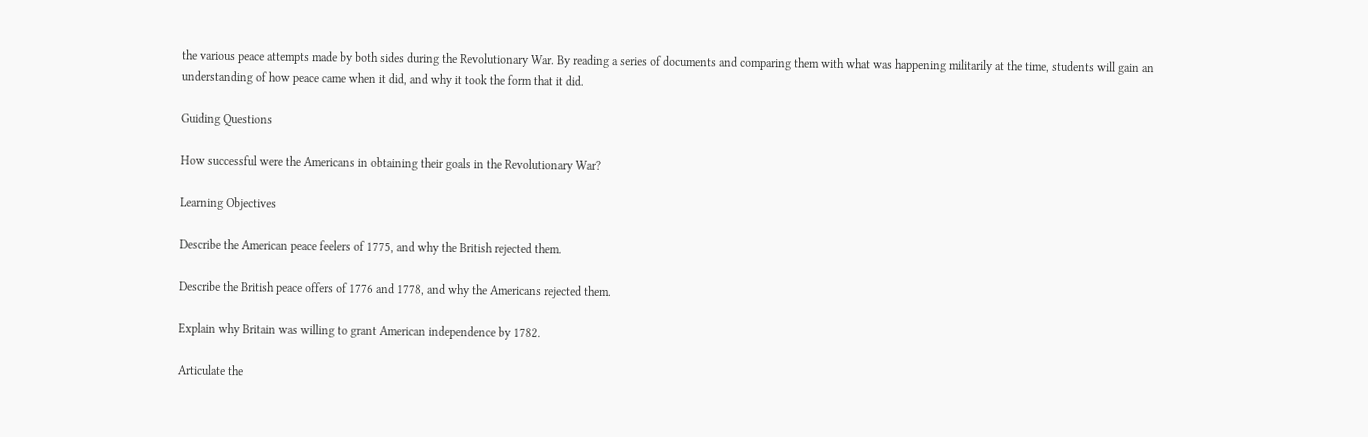the various peace attempts made by both sides during the Revolutionary War. By reading a series of documents and comparing them with what was happening militarily at the time, students will gain an understanding of how peace came when it did, and why it took the form that it did.

Guiding Questions

How successful were the Americans in obtaining their goals in the Revolutionary War?

Learning Objectives

Describe the American peace feelers of 1775, and why the British rejected them.

Describe the British peace offers of 1776 and 1778, and why the Americans rejected them.

Explain why Britain was willing to grant American independence by 1782.

Articulate the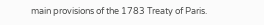main provisions of the 1783 Treaty of Paris.